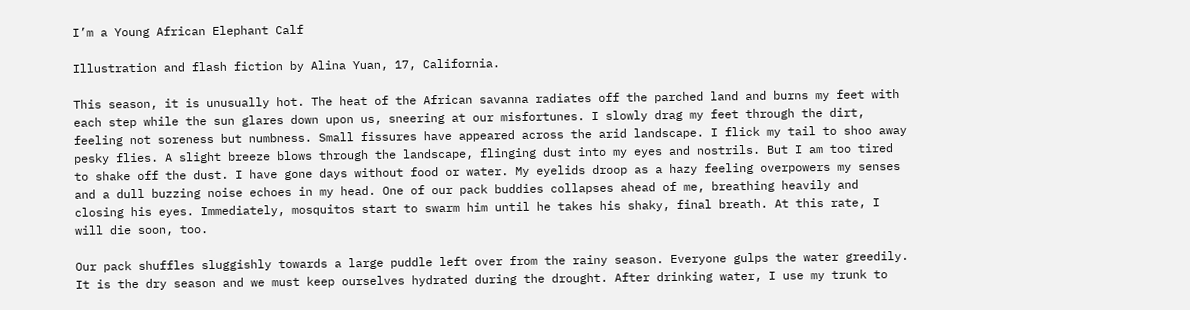I’m a Young African Elephant Calf

Illustration and flash fiction by Alina Yuan, 17, California.

This season, it is unusually hot. The heat of the African savanna radiates off the parched land and burns my feet with each step while the sun glares down upon us, sneering at our misfortunes. I slowly drag my feet through the dirt, feeling not soreness but numbness. Small fissures have appeared across the arid landscape. I flick my tail to shoo away pesky flies. A slight breeze blows through the landscape, flinging dust into my eyes and nostrils. But I am too tired to shake off the dust. I have gone days without food or water. My eyelids droop as a hazy feeling overpowers my senses and a dull buzzing noise echoes in my head. One of our pack buddies collapses ahead of me, breathing heavily and closing his eyes. Immediately, mosquitos start to swarm him until he takes his shaky, final breath. At this rate, I will die soon, too.

Our pack shuffles sluggishly towards a large puddle left over from the rainy season. Everyone gulps the water greedily. It is the dry season and we must keep ourselves hydrated during the drought. After drinking water, I use my trunk to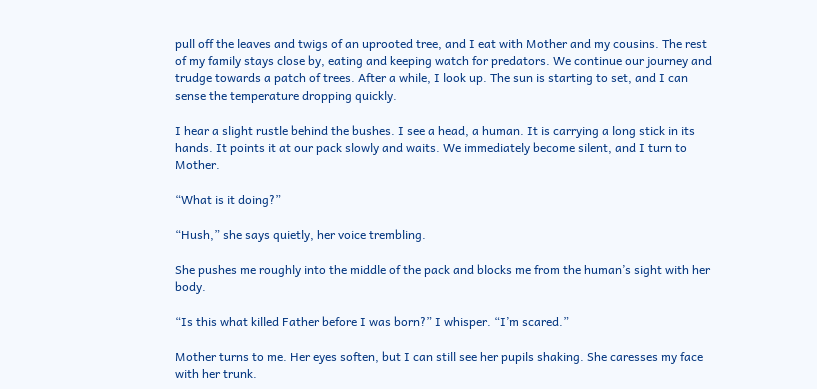pull off the leaves and twigs of an uprooted tree, and I eat with Mother and my cousins. The rest of my family stays close by, eating and keeping watch for predators. We continue our journey and trudge towards a patch of trees. After a while, I look up. The sun is starting to set, and I can sense the temperature dropping quickly.

I hear a slight rustle behind the bushes. I see a head, a human. It is carrying a long stick in its hands. It points it at our pack slowly and waits. We immediately become silent, and I turn to Mother.

“What is it doing?”

“Hush,” she says quietly, her voice trembling.

She pushes me roughly into the middle of the pack and blocks me from the human’s sight with her body.

“Is this what killed Father before I was born?” I whisper. “I’m scared.”

Mother turns to me. Her eyes soften, but I can still see her pupils shaking. She caresses my face with her trunk.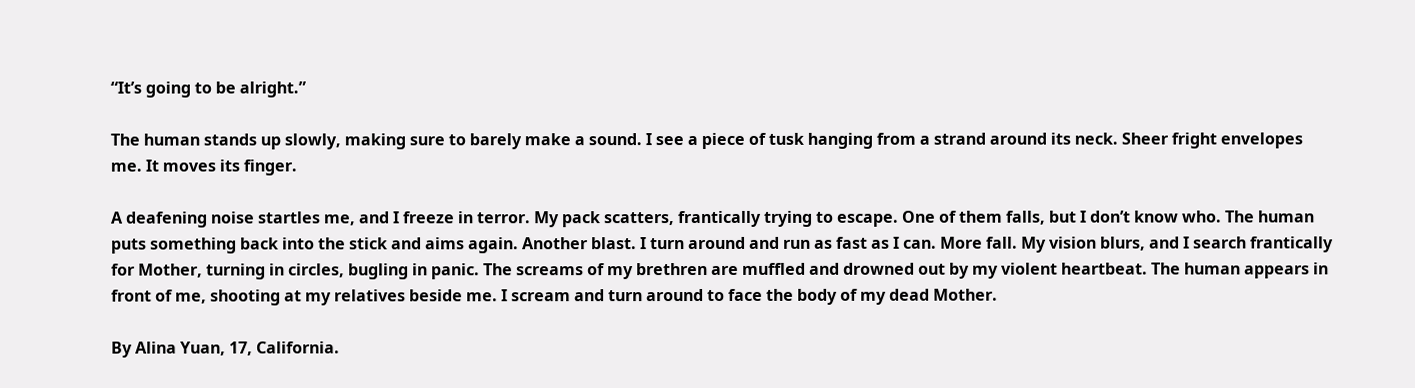“It’s going to be alright.”

The human stands up slowly, making sure to barely make a sound. I see a piece of tusk hanging from a strand around its neck. Sheer fright envelopes me. It moves its finger.

A deafening noise startles me, and I freeze in terror. My pack scatters, frantically trying to escape. One of them falls, but I don’t know who. The human puts something back into the stick and aims again. Another blast. I turn around and run as fast as I can. More fall. My vision blurs, and I search frantically for Mother, turning in circles, bugling in panic. The screams of my brethren are muffled and drowned out by my violent heartbeat. The human appears in front of me, shooting at my relatives beside me. I scream and turn around to face the body of my dead Mother.

By Alina Yuan, 17, California.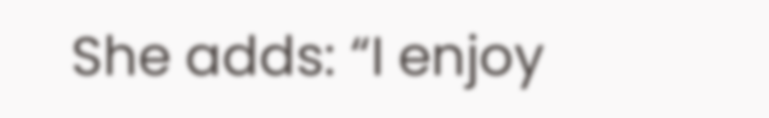She adds: “I enjoy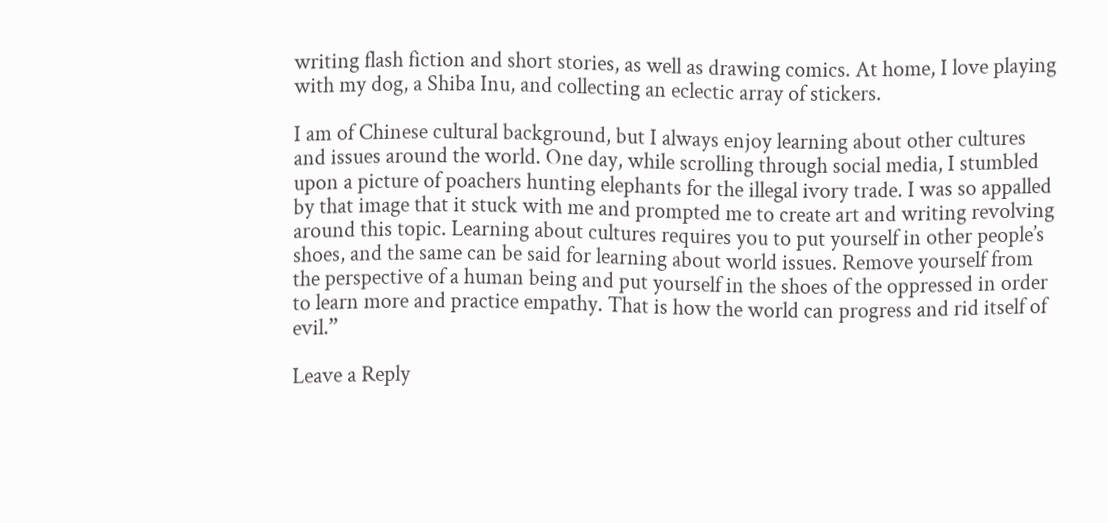writing flash fiction and short stories, as well as drawing comics. At home, I love playing with my dog, a Shiba Inu, and collecting an eclectic array of stickers.

I am of Chinese cultural background, but I always enjoy learning about other cultures and issues around the world. One day, while scrolling through social media, I stumbled upon a picture of poachers hunting elephants for the illegal ivory trade. I was so appalled by that image that it stuck with me and prompted me to create art and writing revolving around this topic. Learning about cultures requires you to put yourself in other people’s shoes, and the same can be said for learning about world issues. Remove yourself from the perspective of a human being and put yourself in the shoes of the oppressed in order to learn more and practice empathy. That is how the world can progress and rid itself of evil.”

Leave a Reply